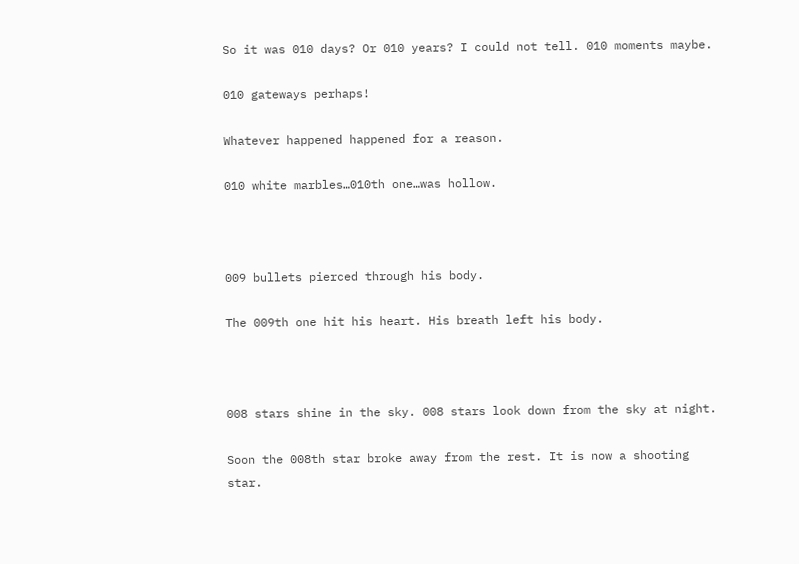So it was 010 days? Or 010 years? I could not tell. 010 moments maybe.

010 gateways perhaps!

Whatever happened happened for a reason.

010 white marbles…010th one…was hollow.



009 bullets pierced through his body.

The 009th one hit his heart. His breath left his body.



008 stars shine in the sky. 008 stars look down from the sky at night.

Soon the 008th star broke away from the rest. It is now a shooting star.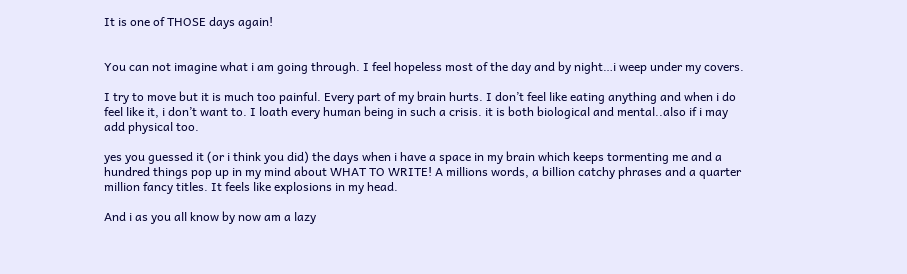It is one of THOSE days again!


You can not imagine what i am going through. I feel hopeless most of the day and by night…i weep under my covers.

I try to move but it is much too painful. Every part of my brain hurts. I don’t feel like eating anything and when i do feel like it, i don’t want to. I loath every human being in such a crisis. it is both biological and mental..also if i may add physical too.

yes you guessed it (or i think you did) the days when i have a space in my brain which keeps tormenting me and a hundred things pop up in my mind about WHAT TO WRITE! A millions words, a billion catchy phrases and a quarter million fancy titles. It feels like explosions in my head.

And i as you all know by now am a lazy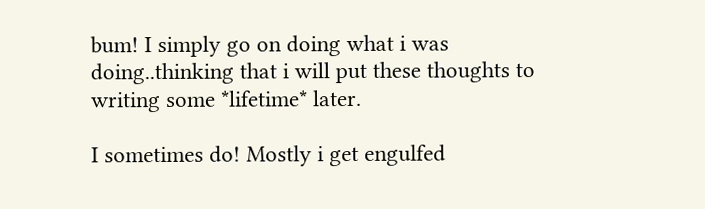bum! I simply go on doing what i was doing..thinking that i will put these thoughts to writing some *lifetime* later.

I sometimes do! Mostly i get engulfed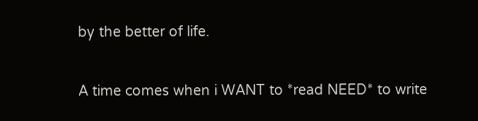by the better of life.

A time comes when i WANT to *read NEED* to write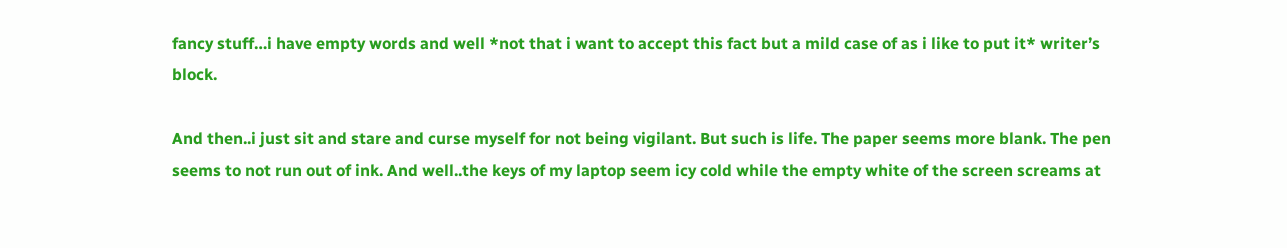fancy stuff…i have empty words and well *not that i want to accept this fact but a mild case of as i like to put it* writer’s block.

And then..i just sit and stare and curse myself for not being vigilant. But such is life. The paper seems more blank. The pen seems to not run out of ink. And well..the keys of my laptop seem icy cold while the empty white of the screen screams at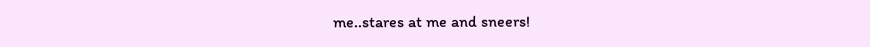me..stares at me and sneers!